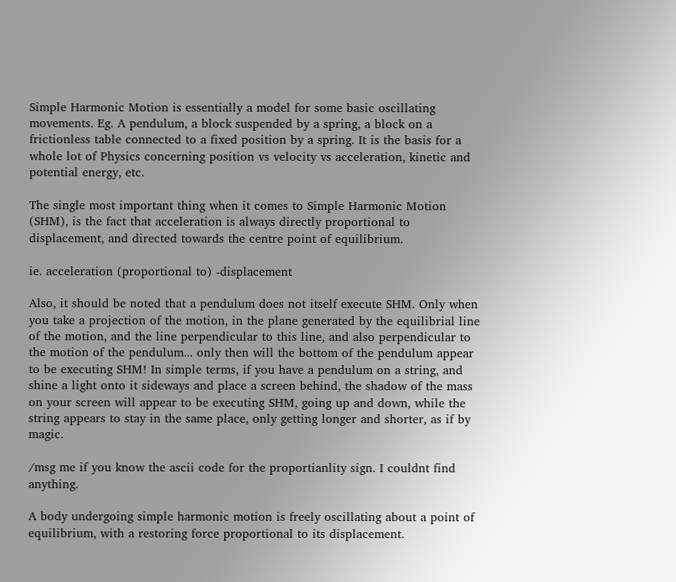Simple Harmonic Motion is essentially a model for some basic oscillating movements. Eg. A pendulum, a block suspended by a spring, a block on a frictionless table connected to a fixed position by a spring. It is the basis for a whole lot of Physics concerning position vs velocity vs acceleration, kinetic and potential energy, etc.

The single most important thing when it comes to Simple Harmonic Motion (SHM), is the fact that acceleration is always directly proportional to displacement, and directed towards the centre point of equilibrium.

ie. acceleration (proportional to) -displacement

Also, it should be noted that a pendulum does not itself execute SHM. Only when you take a projection of the motion, in the plane generated by the equilibrial line of the motion, and the line perpendicular to this line, and also perpendicular to the motion of the pendulum... only then will the bottom of the pendulum appear to be executing SHM! In simple terms, if you have a pendulum on a string, and shine a light onto it sideways and place a screen behind, the shadow of the mass on your screen will appear to be executing SHM, going up and down, while the string appears to stay in the same place, only getting longer and shorter, as if by magic.

/msg me if you know the ascii code for the proportianlity sign. I couldnt find anything.

A body undergoing simple harmonic motion is freely oscillating about a point of equilibrium, with a restoring force proportional to its displacement.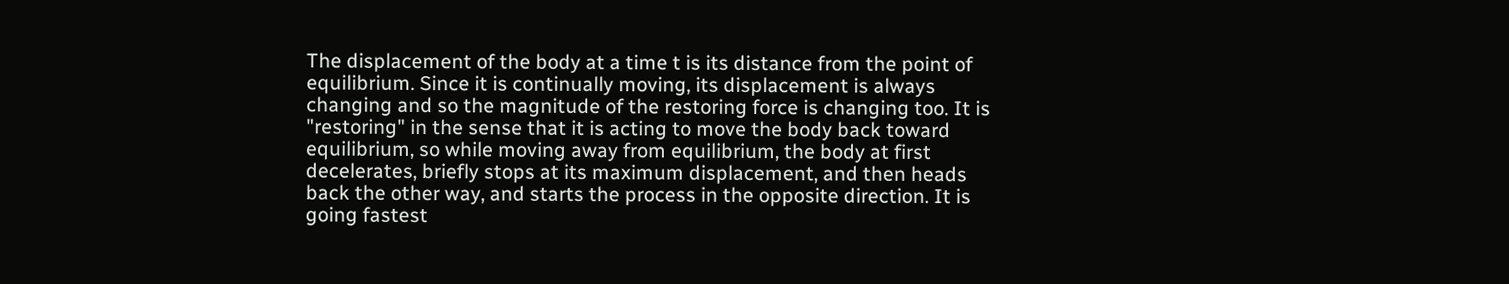The displacement of the body at a time t is its distance from the point of equilibrium. Since it is continually moving, its displacement is always changing and so the magnitude of the restoring force is changing too. It is "restoring" in the sense that it is acting to move the body back toward equilibrium, so while moving away from equilibrium, the body at first decelerates, briefly stops at its maximum displacement, and then heads back the other way, and starts the process in the opposite direction. It is going fastest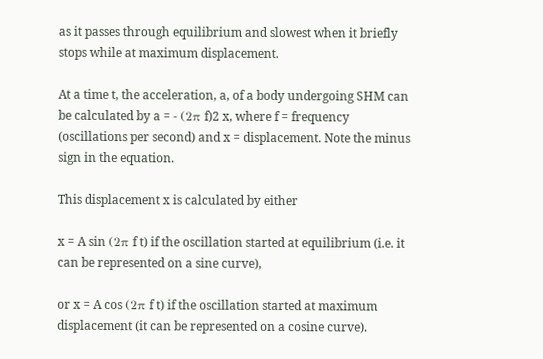as it passes through equilibrium and slowest when it briefly stops while at maximum displacement.

At a time t, the acceleration, a, of a body undergoing SHM can be calculated by a = - (2π f)2 x, where f = frequency (oscillations per second) and x = displacement. Note the minus sign in the equation.

This displacement x is calculated by either

x = A sin (2π f t) if the oscillation started at equilibrium (i.e. it can be represented on a sine curve),

or x = A cos (2π f t) if the oscillation started at maximum displacement (it can be represented on a cosine curve).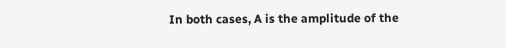In both cases, A is the amplitude of the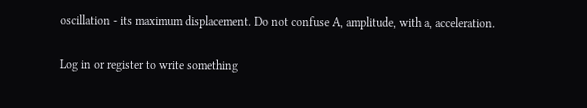oscillation - its maximum displacement. Do not confuse A, amplitude, with a, acceleration.

Log in or register to write something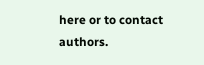here or to contact authors.